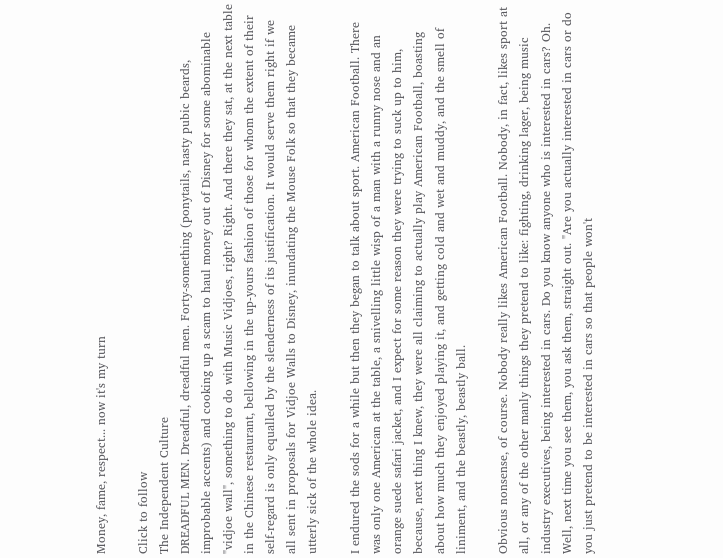Money, fame, respect... now it's my turn

Click to follow
The Independent Culture
DREADFUL MEN. Dreadful, dreadful men. Forty-something (ponytails, nasty pubic beards, improbable accents) and cooking up a scam to haul money out of Disney for some abominable "vidjoe wall", something to do with Music Vidjoes, right? Right. And there they sat, at the next table in the Chinese restaurant, bellowing in the up-yours fashion of those for whom the extent of their self-regard is only equalled by the slenderness of its justification. It would serve them right if we all sent in proposals for Vidjoe Walls to Disney, inundating the Mouse Folk so that they became utterly sick of the whole idea.

I endured the sods for a while but then they began to talk about sport. American Football. There was only one American at the table, a snivelling little wisp of a man with a runny nose and an orange suede safari jacket, and I expect for some reason they were trying to suck up to him, because, next thing I knew, they were all claiming to actually play American Football, boasting about how much they enjoyed playing it, and getting cold and wet and muddy, and the smell of liniment, and the beastly, beastly ball.

Obvious nonsense, of course. Nobody really likes American Football. Nobody, in fact, likes sport at all, or any of the other manly things they pretend to like: fighting, drinking lager, being music industry executives, being interested in cars. Do you know anyone who is interested in cars? Oh. Well, next time you see them, you ask them, straight out. "Are you actually interested in cars or do you just pretend to be interested in cars so that people won't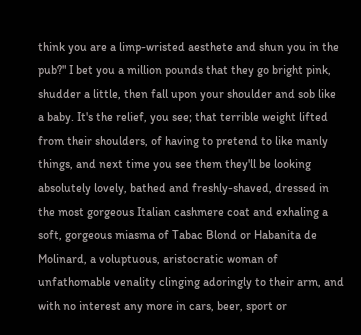think you are a limp-wristed aesthete and shun you in the pub?" I bet you a million pounds that they go bright pink, shudder a little, then fall upon your shoulder and sob like a baby. It's the relief, you see; that terrible weight lifted from their shoulders, of having to pretend to like manly things, and next time you see them they'll be looking absolutely lovely, bathed and freshly-shaved, dressed in the most gorgeous Italian cashmere coat and exhaling a soft, gorgeous miasma of Tabac Blond or Habanita de Molinard, a voluptuous, aristocratic woman of unfathomable venality clinging adoringly to their arm, and with no interest any more in cars, beer, sport or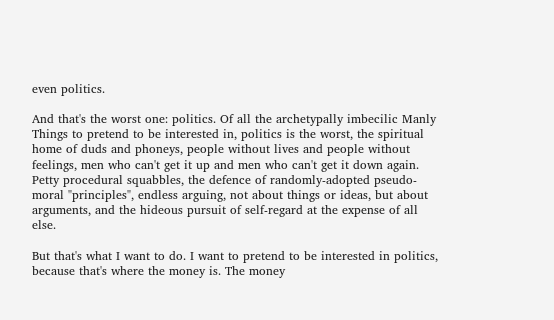even politics.

And that's the worst one: politics. Of all the archetypally imbecilic Manly Things to pretend to be interested in, politics is the worst, the spiritual home of duds and phoneys, people without lives and people without feelings, men who can't get it up and men who can't get it down again. Petty procedural squabbles, the defence of randomly-adopted pseudo-moral "principles", endless arguing, not about things or ideas, but about arguments, and the hideous pursuit of self-regard at the expense of all else.

But that's what I want to do. I want to pretend to be interested in politics, because that's where the money is. The money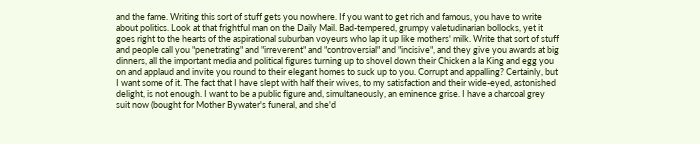and the fame. Writing this sort of stuff gets you nowhere. If you want to get rich and famous, you have to write about politics. Look at that frightful man on the Daily Mail. Bad-tempered, grumpy valetudinarian bollocks, yet it goes right to the hearts of the aspirational suburban voyeurs who lap it up like mothers' milk. Write that sort of stuff and people call you "penetrating" and "irreverent" and "controversial" and "incisive", and they give you awards at big dinners, all the important media and political figures turning up to shovel down their Chicken a la King and egg you on and applaud and invite you round to their elegant homes to suck up to you. Corrupt and appalling? Certainly, but I want some of it. The fact that I have slept with half their wives, to my satisfaction and their wide-eyed, astonished delight, is not enough. I want to be a public figure and, simultaneously, an eminence grise. I have a charcoal grey suit now (bought for Mother Bywater's funeral, and she'd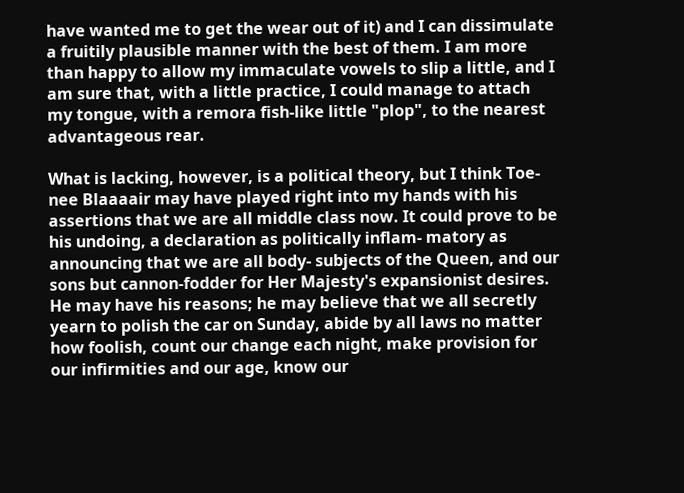have wanted me to get the wear out of it) and I can dissimulate a fruitily plausible manner with the best of them. I am more than happy to allow my immaculate vowels to slip a little, and I am sure that, with a little practice, I could manage to attach my tongue, with a remora fish-like little "plop", to the nearest advantageous rear.

What is lacking, however, is a political theory, but I think Toe-nee Blaaaair may have played right into my hands with his assertions that we are all middle class now. It could prove to be his undoing, a declaration as politically inflam- matory as announcing that we are all body- subjects of the Queen, and our sons but cannon-fodder for Her Majesty's expansionist desires. He may have his reasons; he may believe that we all secretly yearn to polish the car on Sunday, abide by all laws no matter how foolish, count our change each night, make provision for our infirmities and our age, know our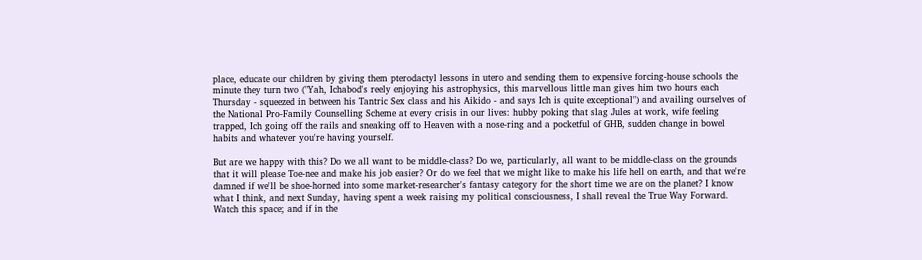place, educate our children by giving them pterodactyl lessons in utero and sending them to expensive forcing-house schools the minute they turn two ("Yah, Ichabod's reely enjoying his astrophysics, this marvellous little man gives him two hours each Thursday - squeezed in between his Tantric Sex class and his Aikido - and says Ich is quite exceptional") and availing ourselves of the National Pro-Family Counselling Scheme at every crisis in our lives: hubby poking that slag Jules at work, wife feeling trapped, Ich going off the rails and sneaking off to Heaven with a nose-ring and a pocketful of GHB, sudden change in bowel habits and whatever you're having yourself.

But are we happy with this? Do we all want to be middle-class? Do we, particularly, all want to be middle-class on the grounds that it will please Toe-nee and make his job easier? Or do we feel that we might like to make his life hell on earth, and that we're damned if we'll be shoe-horned into some market-researcher's fantasy category for the short time we are on the planet? I know what I think, and next Sunday, having spent a week raising my political consciousness, I shall reveal the True Way Forward. Watch this space; and if in the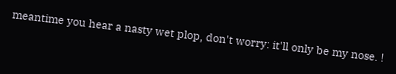meantime you hear a nasty wet plop, don't worry: it'll only be my nose. !